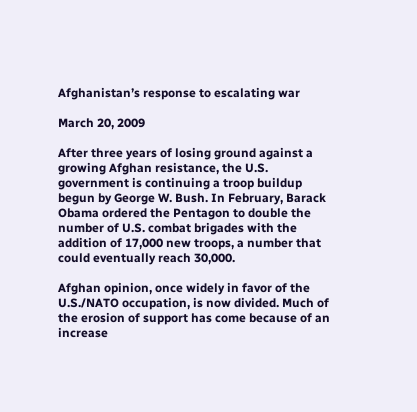Afghanistan’s response to escalating war

March 20, 2009

After three years of losing ground against a growing Afghan resistance, the U.S. government is continuing a troop buildup begun by George W. Bush. In February, Barack Obama ordered the Pentagon to double the number of U.S. combat brigades with the addition of 17,000 new troops, a number that could eventually reach 30,000.

Afghan opinion, once widely in favor of the U.S./NATO occupation, is now divided. Much of the erosion of support has come because of an increase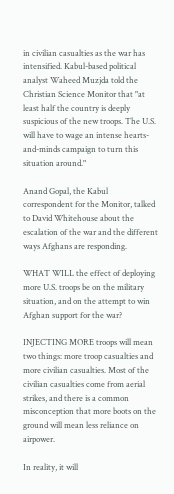in civilian casualties as the war has intensified. Kabul-based political analyst Waheed Muzjda told the Christian Science Monitor that "at least half the country is deeply suspicious of the new troops. The U.S. will have to wage an intense hearts-and-minds campaign to turn this situation around."

Anand Gopal, the Kabul correspondent for the Monitor, talked to David Whitehouse about the escalation of the war and the different ways Afghans are responding.

WHAT WILL the effect of deploying more U.S. troops be on the military situation, and on the attempt to win Afghan support for the war?

INJECTING MORE troops will mean two things: more troop casualties and more civilian casualties. Most of the civilian casualties come from aerial strikes, and there is a common misconception that more boots on the ground will mean less reliance on airpower.

In reality, it will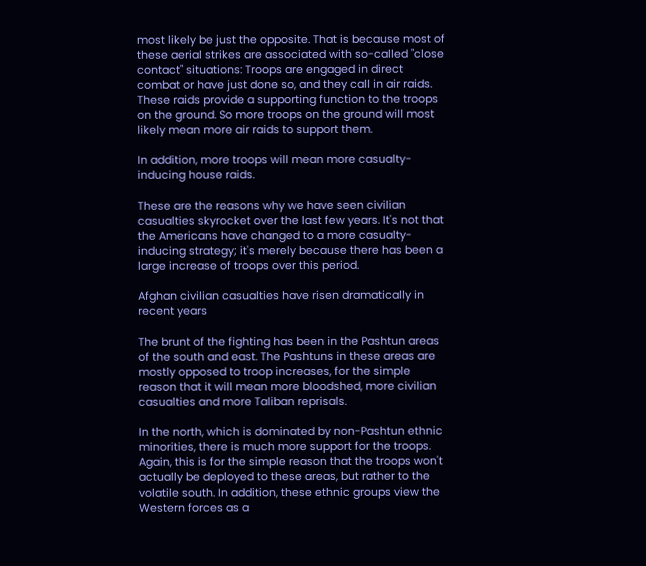most likely be just the opposite. That is because most of these aerial strikes are associated with so-called "close contact" situations: Troops are engaged in direct combat or have just done so, and they call in air raids. These raids provide a supporting function to the troops on the ground. So more troops on the ground will most likely mean more air raids to support them.

In addition, more troops will mean more casualty-inducing house raids.

These are the reasons why we have seen civilian casualties skyrocket over the last few years. It's not that the Americans have changed to a more casualty-inducing strategy; it's merely because there has been a large increase of troops over this period.

Afghan civilian casualties have risen dramatically in recent years

The brunt of the fighting has been in the Pashtun areas of the south and east. The Pashtuns in these areas are mostly opposed to troop increases, for the simple reason that it will mean more bloodshed, more civilian casualties and more Taliban reprisals.

In the north, which is dominated by non-Pashtun ethnic minorities, there is much more support for the troops. Again, this is for the simple reason that the troops won't actually be deployed to these areas, but rather to the volatile south. In addition, these ethnic groups view the Western forces as a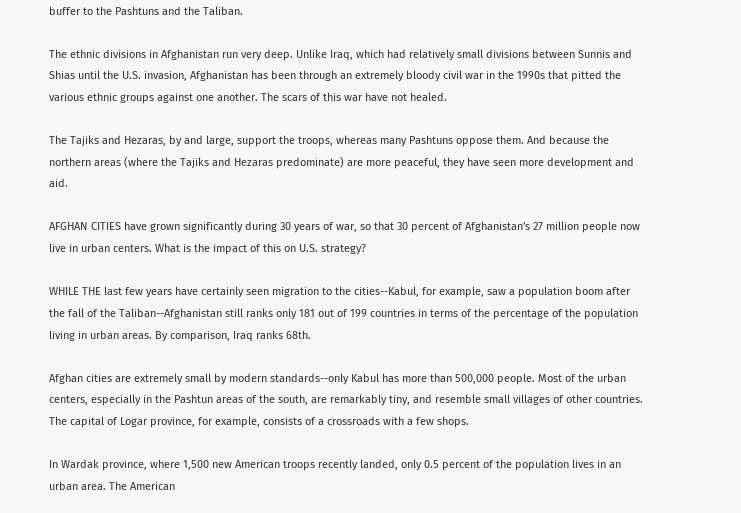buffer to the Pashtuns and the Taliban.

The ethnic divisions in Afghanistan run very deep. Unlike Iraq, which had relatively small divisions between Sunnis and Shias until the U.S. invasion, Afghanistan has been through an extremely bloody civil war in the 1990s that pitted the various ethnic groups against one another. The scars of this war have not healed.

The Tajiks and Hezaras, by and large, support the troops, whereas many Pashtuns oppose them. And because the northern areas (where the Tajiks and Hezaras predominate) are more peaceful, they have seen more development and aid.

AFGHAN CITIES have grown significantly during 30 years of war, so that 30 percent of Afghanistan's 27 million people now live in urban centers. What is the impact of this on U.S. strategy?

WHILE THE last few years have certainly seen migration to the cities--Kabul, for example, saw a population boom after the fall of the Taliban--Afghanistan still ranks only 181 out of 199 countries in terms of the percentage of the population living in urban areas. By comparison, Iraq ranks 68th.

Afghan cities are extremely small by modern standards--only Kabul has more than 500,000 people. Most of the urban centers, especially in the Pashtun areas of the south, are remarkably tiny, and resemble small villages of other countries. The capital of Logar province, for example, consists of a crossroads with a few shops.

In Wardak province, where 1,500 new American troops recently landed, only 0.5 percent of the population lives in an urban area. The American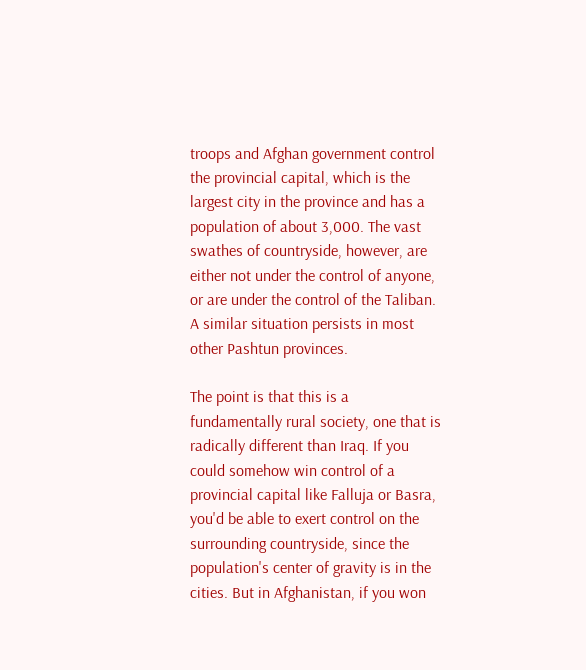troops and Afghan government control the provincial capital, which is the largest city in the province and has a population of about 3,000. The vast swathes of countryside, however, are either not under the control of anyone, or are under the control of the Taliban. A similar situation persists in most other Pashtun provinces.

The point is that this is a fundamentally rural society, one that is radically different than Iraq. If you could somehow win control of a provincial capital like Falluja or Basra, you'd be able to exert control on the surrounding countryside, since the population's center of gravity is in the cities. But in Afghanistan, if you won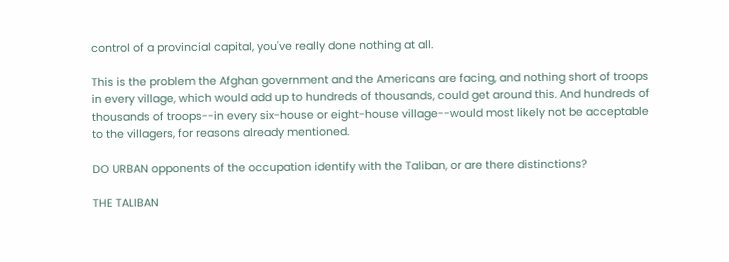control of a provincial capital, you've really done nothing at all.

This is the problem the Afghan government and the Americans are facing, and nothing short of troops in every village, which would add up to hundreds of thousands, could get around this. And hundreds of thousands of troops--in every six-house or eight-house village--would most likely not be acceptable to the villagers, for reasons already mentioned.

DO URBAN opponents of the occupation identify with the Taliban, or are there distinctions?

THE TALIBAN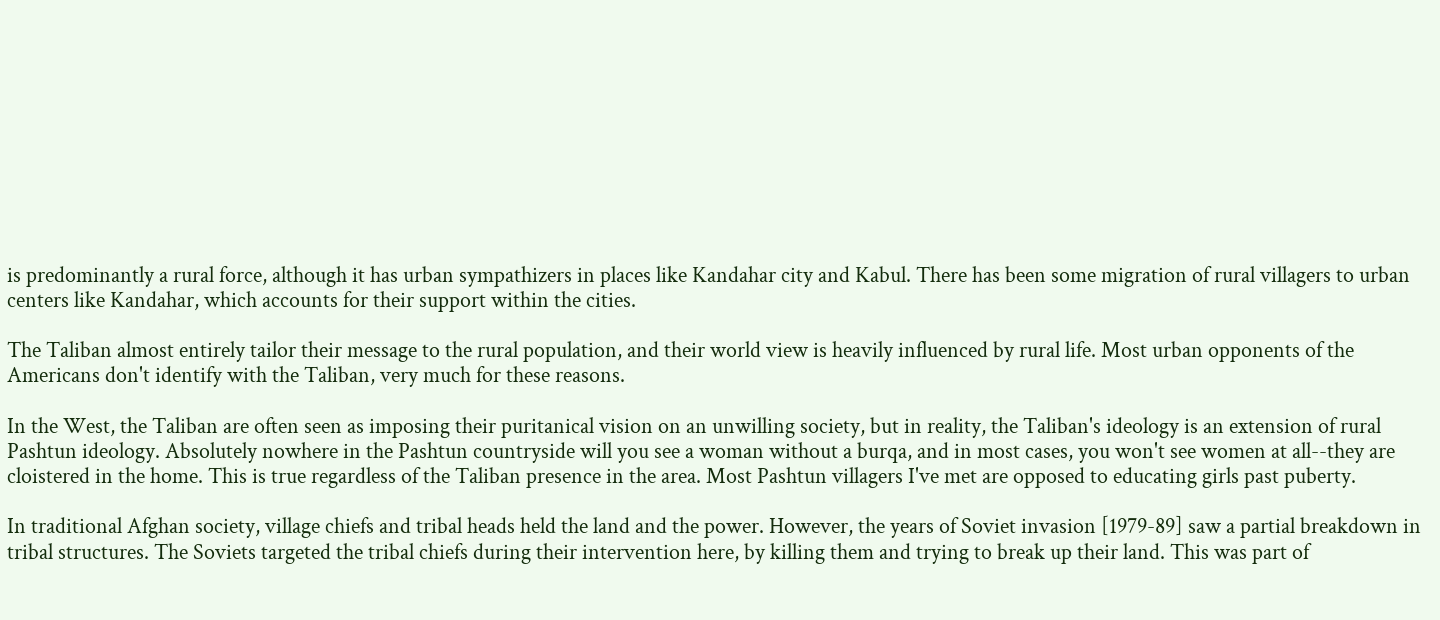is predominantly a rural force, although it has urban sympathizers in places like Kandahar city and Kabul. There has been some migration of rural villagers to urban centers like Kandahar, which accounts for their support within the cities.

The Taliban almost entirely tailor their message to the rural population, and their world view is heavily influenced by rural life. Most urban opponents of the Americans don't identify with the Taliban, very much for these reasons.

In the West, the Taliban are often seen as imposing their puritanical vision on an unwilling society, but in reality, the Taliban's ideology is an extension of rural Pashtun ideology. Absolutely nowhere in the Pashtun countryside will you see a woman without a burqa, and in most cases, you won't see women at all--they are cloistered in the home. This is true regardless of the Taliban presence in the area. Most Pashtun villagers I've met are opposed to educating girls past puberty.

In traditional Afghan society, village chiefs and tribal heads held the land and the power. However, the years of Soviet invasion [1979-89] saw a partial breakdown in tribal structures. The Soviets targeted the tribal chiefs during their intervention here, by killing them and trying to break up their land. This was part of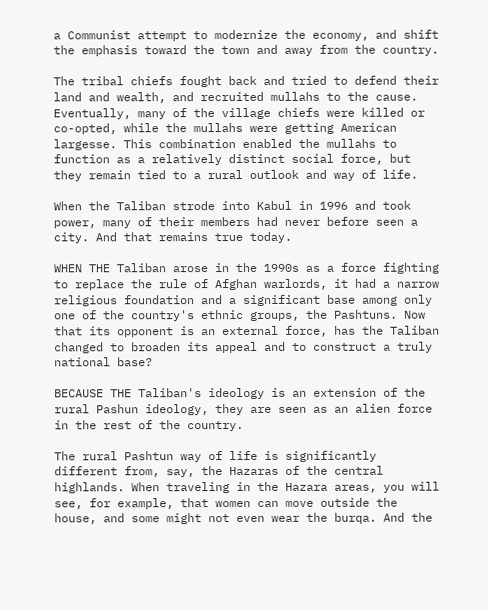a Communist attempt to modernize the economy, and shift the emphasis toward the town and away from the country.

The tribal chiefs fought back and tried to defend their land and wealth, and recruited mullahs to the cause. Eventually, many of the village chiefs were killed or co-opted, while the mullahs were getting American largesse. This combination enabled the mullahs to function as a relatively distinct social force, but they remain tied to a rural outlook and way of life.

When the Taliban strode into Kabul in 1996 and took power, many of their members had never before seen a city. And that remains true today.

WHEN THE Taliban arose in the 1990s as a force fighting to replace the rule of Afghan warlords, it had a narrow religious foundation and a significant base among only one of the country's ethnic groups, the Pashtuns. Now that its opponent is an external force, has the Taliban changed to broaden its appeal and to construct a truly national base?

BECAUSE THE Taliban's ideology is an extension of the rural Pashun ideology, they are seen as an alien force in the rest of the country.

The rural Pashtun way of life is significantly different from, say, the Hazaras of the central highlands. When traveling in the Hazara areas, you will see, for example, that women can move outside the house, and some might not even wear the burqa. And the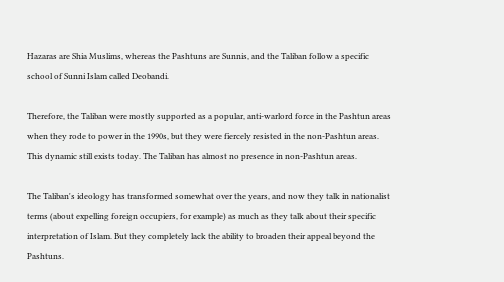Hazaras are Shia Muslims, whereas the Pashtuns are Sunnis, and the Taliban follow a specific school of Sunni Islam called Deobandi.

Therefore, the Taliban were mostly supported as a popular, anti-warlord force in the Pashtun areas when they rode to power in the 1990s, but they were fiercely resisted in the non-Pashtun areas. This dynamic still exists today. The Taliban has almost no presence in non-Pashtun areas.

The Taliban's ideology has transformed somewhat over the years, and now they talk in nationalist terms (about expelling foreign occupiers, for example) as much as they talk about their specific interpretation of Islam. But they completely lack the ability to broaden their appeal beyond the Pashtuns.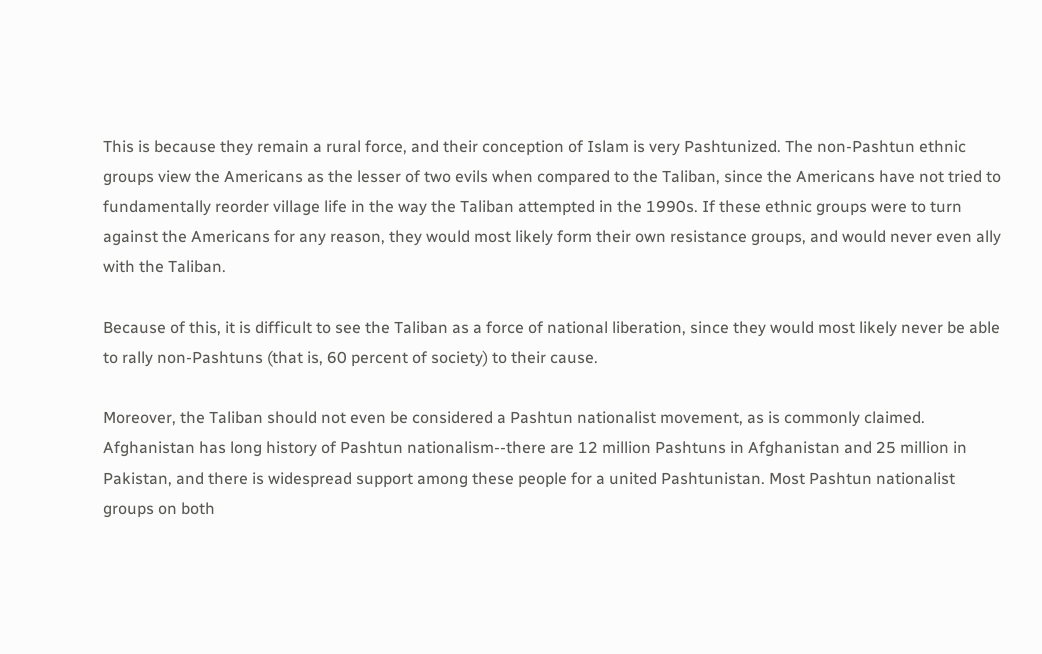This is because they remain a rural force, and their conception of Islam is very Pashtunized. The non-Pashtun ethnic groups view the Americans as the lesser of two evils when compared to the Taliban, since the Americans have not tried to fundamentally reorder village life in the way the Taliban attempted in the 1990s. If these ethnic groups were to turn against the Americans for any reason, they would most likely form their own resistance groups, and would never even ally with the Taliban.

Because of this, it is difficult to see the Taliban as a force of national liberation, since they would most likely never be able to rally non-Pashtuns (that is, 60 percent of society) to their cause.

Moreover, the Taliban should not even be considered a Pashtun nationalist movement, as is commonly claimed. Afghanistan has long history of Pashtun nationalism--there are 12 million Pashtuns in Afghanistan and 25 million in Pakistan, and there is widespread support among these people for a united Pashtunistan. Most Pashtun nationalist groups on both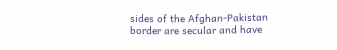sides of the Afghan-Pakistan border are secular and have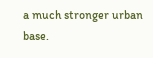a much stronger urban base.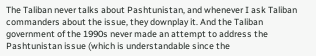The Taliban never talks about Pashtunistan, and whenever I ask Taliban commanders about the issue, they downplay it. And the Taliban government of the 1990s never made an attempt to address the Pashtunistan issue (which is understandable since the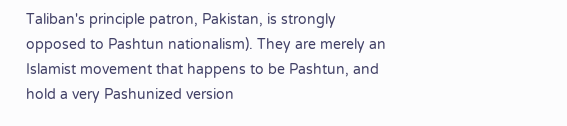Taliban's principle patron, Pakistan, is strongly opposed to Pashtun nationalism). They are merely an Islamist movement that happens to be Pashtun, and hold a very Pashunized version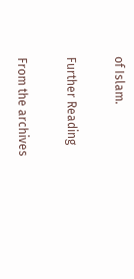of Islam.

Further Reading

From the archives